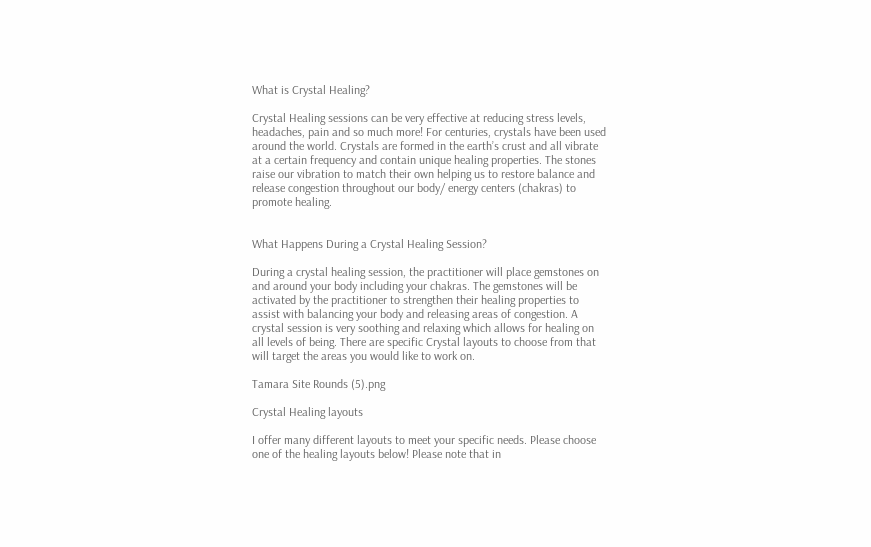What is Crystal Healing?

Crystal Healing sessions can be very effective at reducing stress levels, headaches, pain and so much more! For centuries, crystals have been used around the world. Crystals are formed in the earth’s crust and all vibrate at a certain frequency and contain unique healing properties. The stones raise our vibration to match their own helping us to restore balance and release congestion throughout our body/ energy centers (chakras) to promote healing.


What Happens During a Crystal Healing Session?

During a crystal healing session, the practitioner will place gemstones on and around your body including your chakras. The gemstones will be activated by the practitioner to strengthen their healing properties to assist with balancing your body and releasing areas of congestion. A crystal session is very soothing and relaxing which allows for healing on all levels of being. There are specific Crystal layouts to choose from that will target the areas you would like to work on.

Tamara Site Rounds (5).png

Crystal Healing layouts

I offer many different layouts to meet your specific needs. Please choose one of the healing layouts below! Please note that in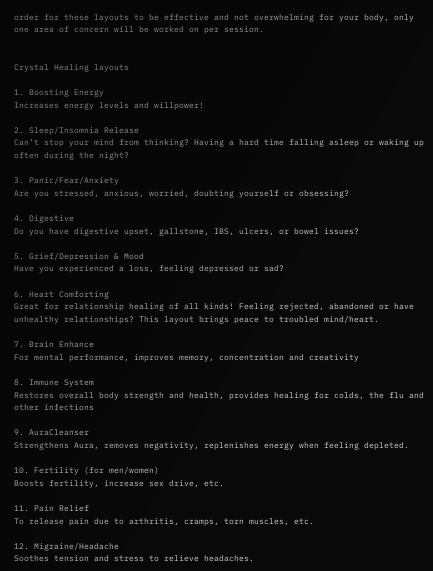order for these layouts to be effective and not overwhelming for your body, only one area of concern will be worked on per session.


Crystal Healing layouts

1. Boosting Energy
Increases energy levels and willpower!

2. Sleep/Insomnia Release
Can’t stop your mind from thinking? Having a hard time falling asleep or waking up often during the night?

3. Panic/Fear/Anxiety
Are you stressed, anxious, worried, doubting yourself or obsessing?

4. Digestive
Do you have digestive upset, gallstone, IBS, ulcers, or bowel issues?

5. Grief/Depression & Mood
Have you experienced a loss, feeling depressed or sad?

6. Heart Comforting
Great for relationship healing of all kinds! Feeling rejected, abandoned or have unhealthy relationships? This layout brings peace to troubled mind/heart.

7. Brain Enhance
For mental performance, improves memory, concentration and creativity

8. Immune System
Restores overall body strength and health, provides healing for colds, the flu and other infections

9. AuraCleanser
Strengthens Aura, removes negativity, replenishes energy when feeling depleted.

10. Fertility (for men/women)
Boosts fertility, increase sex drive, etc.

11. Pain Relief
To release pain due to arthritis, cramps, torn muscles, etc.

12. Migraine/Headache
Soothes tension and stress to relieve headaches.